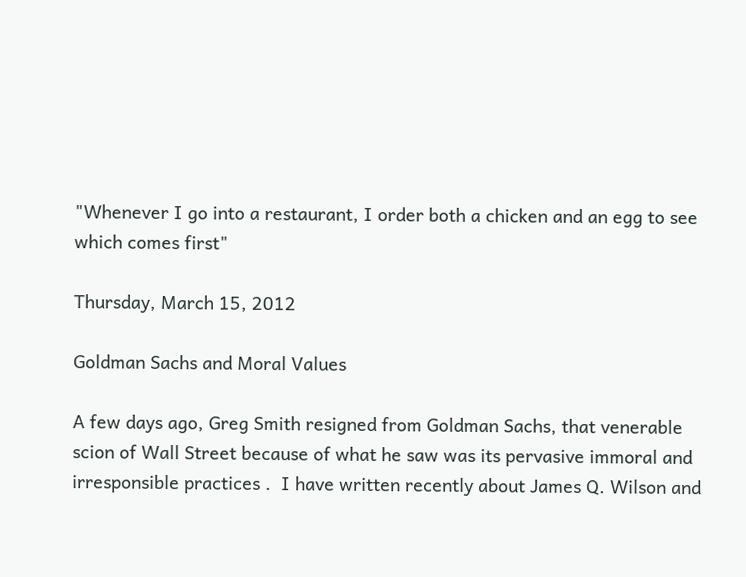"Whenever I go into a restaurant, I order both a chicken and an egg to see which comes first"

Thursday, March 15, 2012

Goldman Sachs and Moral Values

A few days ago, Greg Smith resigned from Goldman Sachs, that venerable scion of Wall Street because of what he saw was its pervasive immoral and irresponsible practices .  I have written recently about James Q. Wilson and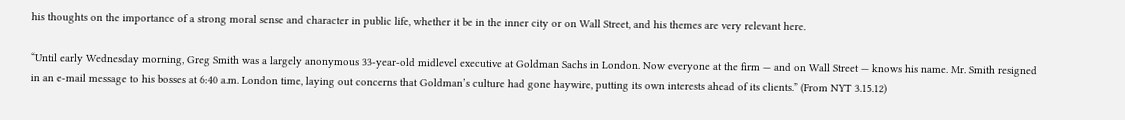his thoughts on the importance of a strong moral sense and character in public life, whether it be in the inner city or on Wall Street, and his themes are very relevant here.

“Until early Wednesday morning, Greg Smith was a largely anonymous 33-year-old midlevel executive at Goldman Sachs in London. Now everyone at the firm — and on Wall Street — knows his name. Mr. Smith resigned in an e-mail message to his bosses at 6:40 a.m. London time, laying out concerns that Goldman’s culture had gone haywire, putting its own interests ahead of its clients.” (From NYT 3.15.12)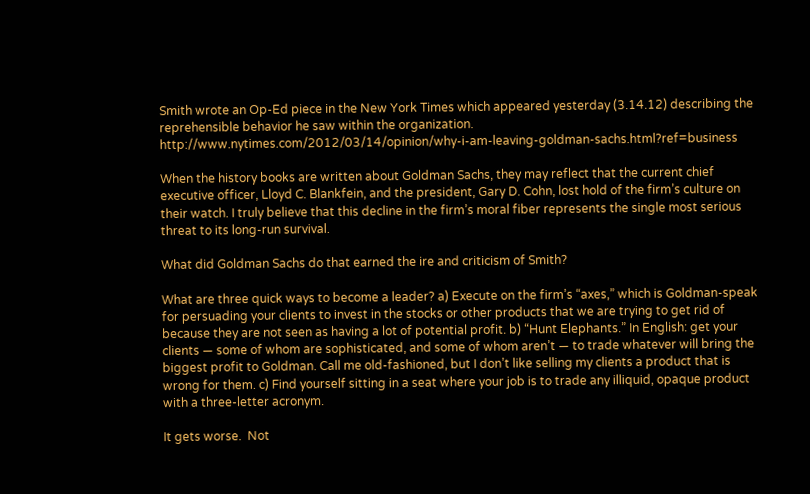Smith wrote an Op-Ed piece in the New York Times which appeared yesterday (3.14.12) describing the reprehensible behavior he saw within the organization.  http://www.nytimes.com/2012/03/14/opinion/why-i-am-leaving-goldman-sachs.html?ref=business

When the history books are written about Goldman Sachs, they may reflect that the current chief executive officer, Lloyd C. Blankfein, and the president, Gary D. Cohn, lost hold of the firm’s culture on their watch. I truly believe that this decline in the firm’s moral fiber represents the single most serious threat to its long-run survival.

What did Goldman Sachs do that earned the ire and criticism of Smith?

What are three quick ways to become a leader? a) Execute on the firm’s “axes,” which is Goldman-speak for persuading your clients to invest in the stocks or other products that we are trying to get rid of because they are not seen as having a lot of potential profit. b) “Hunt Elephants.” In English: get your clients — some of whom are sophisticated, and some of whom aren’t — to trade whatever will bring the biggest profit to Goldman. Call me old-fashioned, but I don’t like selling my clients a product that is wrong for them. c) Find yourself sitting in a seat where your job is to trade any illiquid, opaque product with a three-letter acronym.

It gets worse.  Not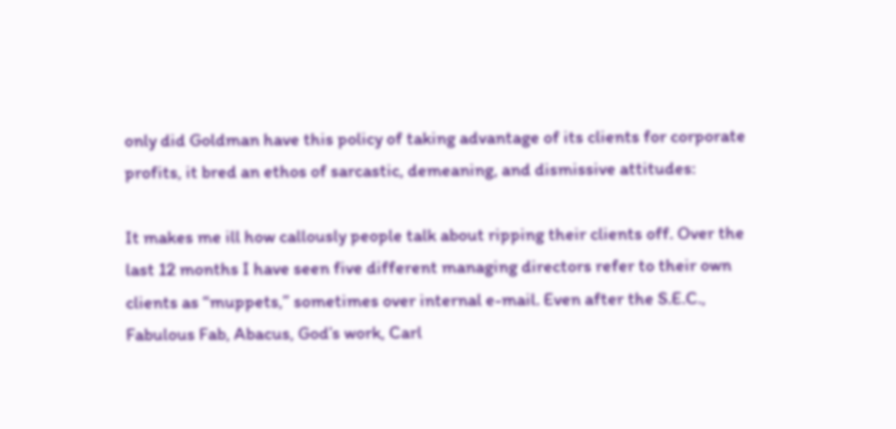only did Goldman have this policy of taking advantage of its clients for corporate profits, it bred an ethos of sarcastic, demeaning, and dismissive attitudes:

It makes me ill how callously people talk about ripping their clients off. Over the last 12 months I have seen five different managing directors refer to their own clients as “muppets,” sometimes over internal e-mail. Even after the S.E.C., Fabulous Fab, Abacus, God’s work, Carl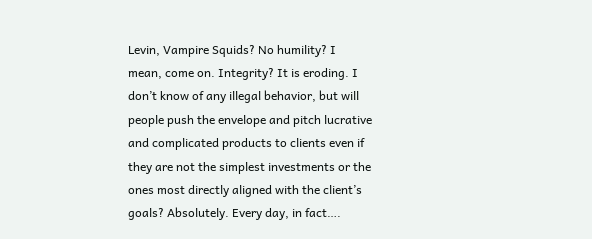Levin, Vampire Squids? No humility? I mean, come on. Integrity? It is eroding. I don’t know of any illegal behavior, but will people push the envelope and pitch lucrative and complicated products to clients even if they are not the simplest investments or the ones most directly aligned with the client’s goals? Absolutely. Every day, in fact….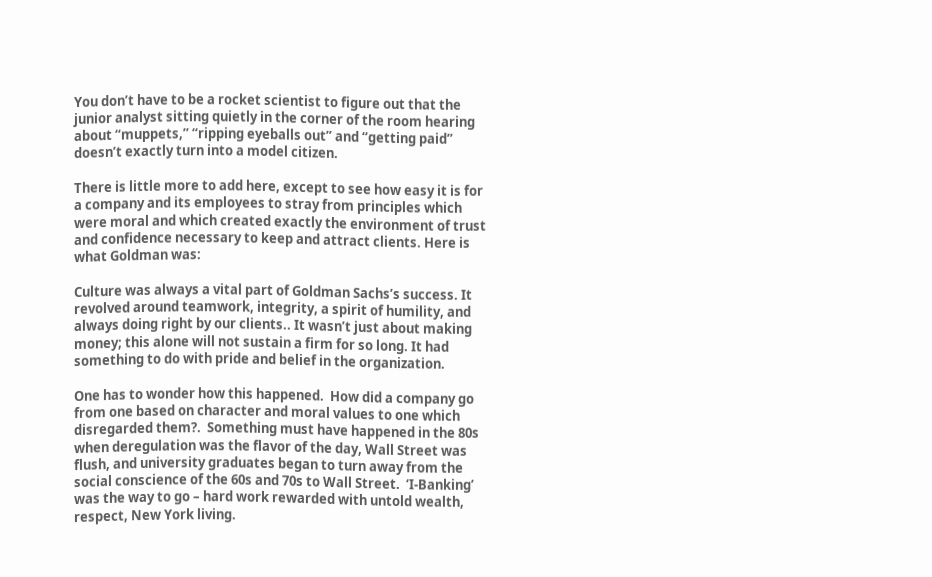You don’t have to be a rocket scientist to figure out that the junior analyst sitting quietly in the corner of the room hearing about “muppets,” “ripping eyeballs out” and “getting paid” doesn’t exactly turn into a model citizen.

There is little more to add here, except to see how easy it is for a company and its employees to stray from principles which were moral and which created exactly the environment of trust and confidence necessary to keep and attract clients. Here is what Goldman was:

Culture was always a vital part of Goldman Sachs’s success. It revolved around teamwork, integrity, a spirit of humility, and always doing right by our clients.. It wasn’t just about making money; this alone will not sustain a firm for so long. It had something to do with pride and belief in the organization.

One has to wonder how this happened.  How did a company go from one based on character and moral values to one which disregarded them?.  Something must have happened in the 80s when deregulation was the flavor of the day, Wall Street was flush, and university graduates began to turn away from the social conscience of the 60s and 70s to Wall Street.  ‘I-Banking’ was the way to go – hard work rewarded with untold wealth, respect, New York living.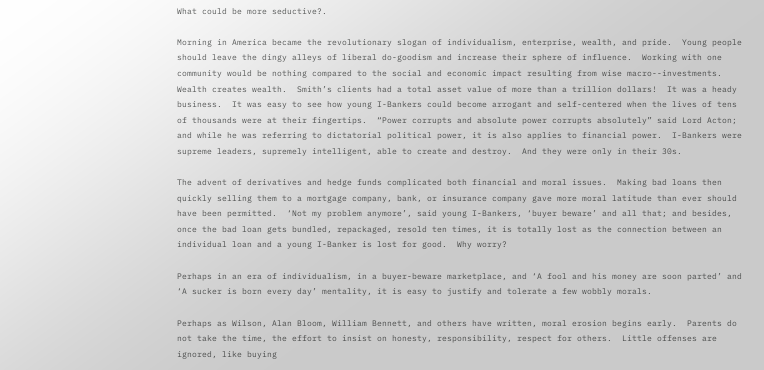What could be more seductive?.

Morning in America became the revolutionary slogan of individualism, enterprise, wealth, and pride.  Young people should leave the dingy alleys of liberal do-goodism and increase their sphere of influence.  Working with one community would be nothing compared to the social and economic impact resulting from wise macro--investments.  Wealth creates wealth.  Smith’s clients had a total asset value of more than a trillion dollars!  It was a heady business.  It was easy to see how young I-Bankers could become arrogant and self-centered when the lives of tens of thousands were at their fingertips.  “Power corrupts and absolute power corrupts absolutely” said Lord Acton; and while he was referring to dictatorial political power, it is also applies to financial power.  I-Bankers were supreme leaders, supremely intelligent, able to create and destroy.  And they were only in their 30s.

The advent of derivatives and hedge funds complicated both financial and moral issues.  Making bad loans then quickly selling them to a mortgage company, bank, or insurance company gave more moral latitude than ever should have been permitted.  ‘Not my problem anymore’, said young I-Bankers, ‘buyer beware’ and all that; and besides, once the bad loan gets bundled, repackaged, resold ten times, it is totally lost as the connection between an individual loan and a young I-Banker is lost for good.  Why worry?

Perhaps in an era of individualism, in a buyer-beware marketplace, and ‘A fool and his money are soon parted’ and ‘A sucker is born every day’ mentality, it is easy to justify and tolerate a few wobbly morals.

Perhaps as Wilson, Alan Bloom, William Bennett, and others have written, moral erosion begins early.  Parents do not take the time, the effort to insist on honesty, responsibility, respect for others.  Little offenses are ignored, like buying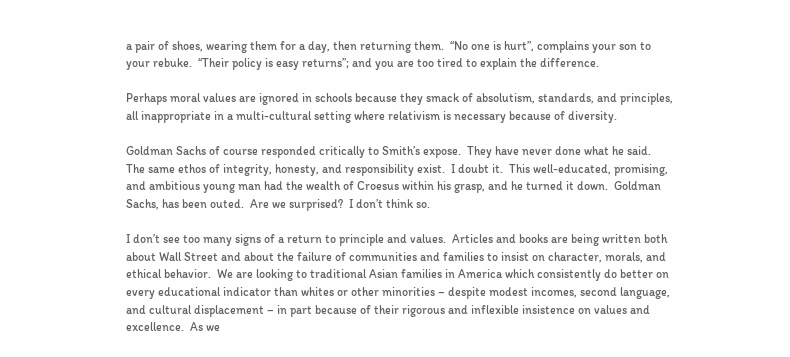a pair of shoes, wearing them for a day, then returning them.  “No one is hurt”, complains your son to your rebuke.  “Their policy is easy returns”; and you are too tired to explain the difference.

Perhaps moral values are ignored in schools because they smack of absolutism, standards, and principles, all inappropriate in a multi-cultural setting where relativism is necessary because of diversity.

Goldman Sachs of course responded critically to Smith’s expose.  They have never done what he said.  The same ethos of integrity, honesty, and responsibility exist.  I doubt it.  This well-educated, promising, and ambitious young man had the wealth of Croesus within his grasp, and he turned it down.  Goldman Sachs, has been outed.  Are we surprised?  I don’t think so.

I don’t see too many signs of a return to principle and values.  Articles and books are being written both about Wall Street and about the failure of communities and families to insist on character, morals, and ethical behavior.  We are looking to traditional Asian families in America which consistently do better on every educational indicator than whites or other minorities – despite modest incomes, second language, and cultural displacement – in part because of their rigorous and inflexible insistence on values and excellence.  As we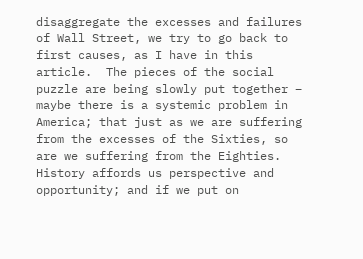disaggregate the excesses and failures of Wall Street, we try to go back to first causes, as I have in this article.  The pieces of the social puzzle are being slowly put together – maybe there is a systemic problem in America; that just as we are suffering from the excesses of the Sixties, so are we suffering from the Eighties.  History affords us perspective and opportunity; and if we put on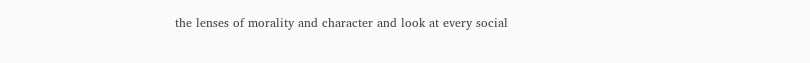the lenses of morality and character and look at every social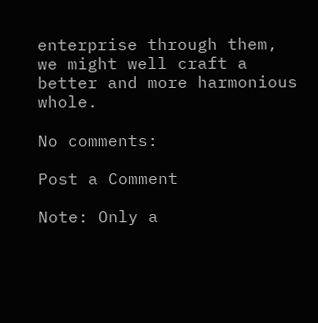enterprise through them, we might well craft a better and more harmonious whole.

No comments:

Post a Comment

Note: Only a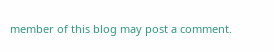member of this blog may post a comment.